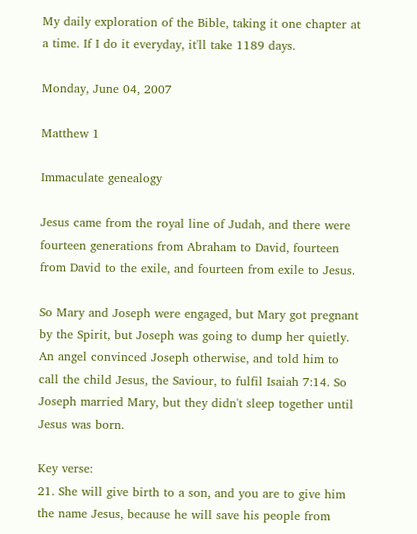My daily exploration of the Bible, taking it one chapter at a time. If I do it everyday, it'll take 1189 days.

Monday, June 04, 2007

Matthew 1

Immaculate genealogy

Jesus came from the royal line of Judah, and there were fourteen generations from Abraham to David, fourteen from David to the exile, and fourteen from exile to Jesus.

So Mary and Joseph were engaged, but Mary got pregnant by the Spirit, but Joseph was going to dump her quietly. An angel convinced Joseph otherwise, and told him to call the child Jesus, the Saviour, to fulfil Isaiah 7:14. So Joseph married Mary, but they didn't sleep together until Jesus was born.

Key verse:
21. She will give birth to a son, and you are to give him the name Jesus, because he will save his people from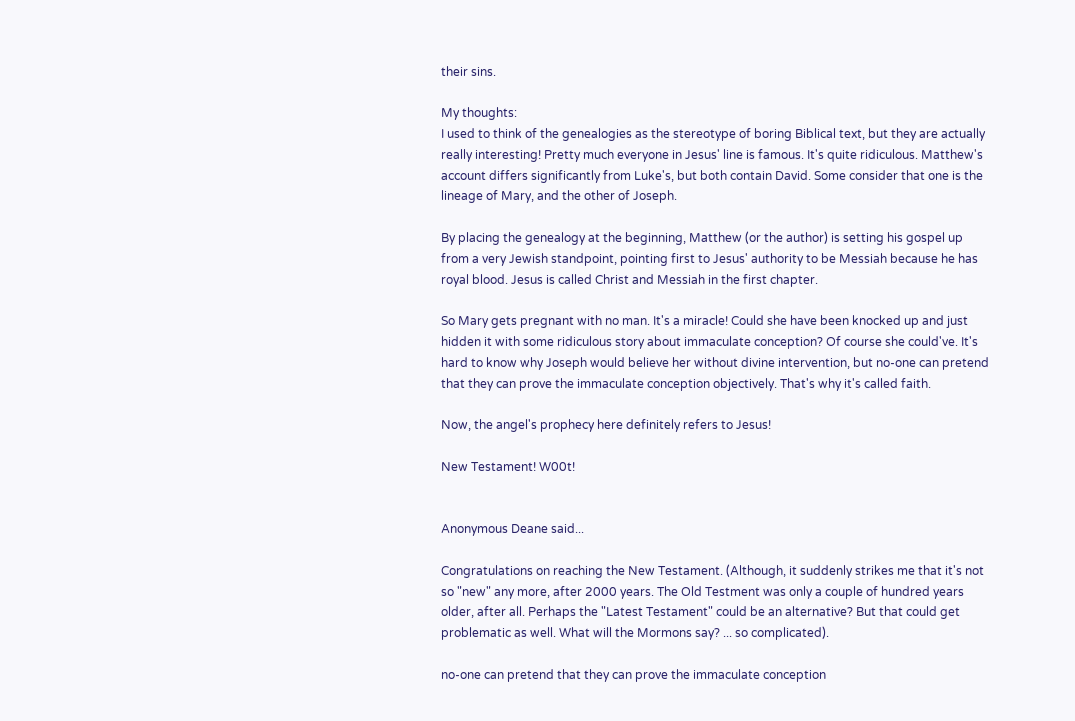their sins.

My thoughts:
I used to think of the genealogies as the stereotype of boring Biblical text, but they are actually really interesting! Pretty much everyone in Jesus' line is famous. It's quite ridiculous. Matthew's account differs significantly from Luke's, but both contain David. Some consider that one is the lineage of Mary, and the other of Joseph.

By placing the genealogy at the beginning, Matthew (or the author) is setting his gospel up from a very Jewish standpoint, pointing first to Jesus' authority to be Messiah because he has royal blood. Jesus is called Christ and Messiah in the first chapter.

So Mary gets pregnant with no man. It's a miracle! Could she have been knocked up and just hidden it with some ridiculous story about immaculate conception? Of course she could've. It's hard to know why Joseph would believe her without divine intervention, but no-one can pretend that they can prove the immaculate conception objectively. That's why it's called faith.

Now, the angel's prophecy here definitely refers to Jesus!

New Testament! W00t!


Anonymous Deane said...

Congratulations on reaching the New Testament. (Although, it suddenly strikes me that it's not so "new" any more, after 2000 years. The Old Testment was only a couple of hundred years older, after all. Perhaps the "Latest Testament" could be an alternative? But that could get problematic as well. What will the Mormons say? ... so complicated).

no-one can pretend that they can prove the immaculate conception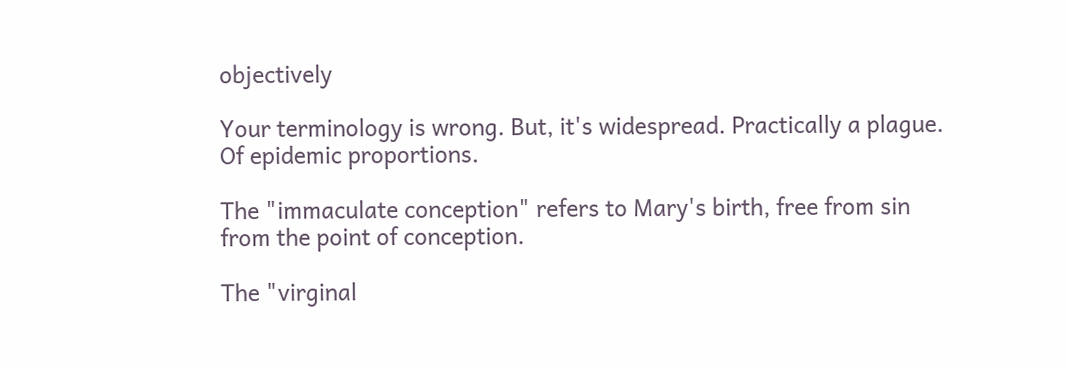objectively

Your terminology is wrong. But, it's widespread. Practically a plague. Of epidemic proportions.

The "immaculate conception" refers to Mary's birth, free from sin from the point of conception.

The "virginal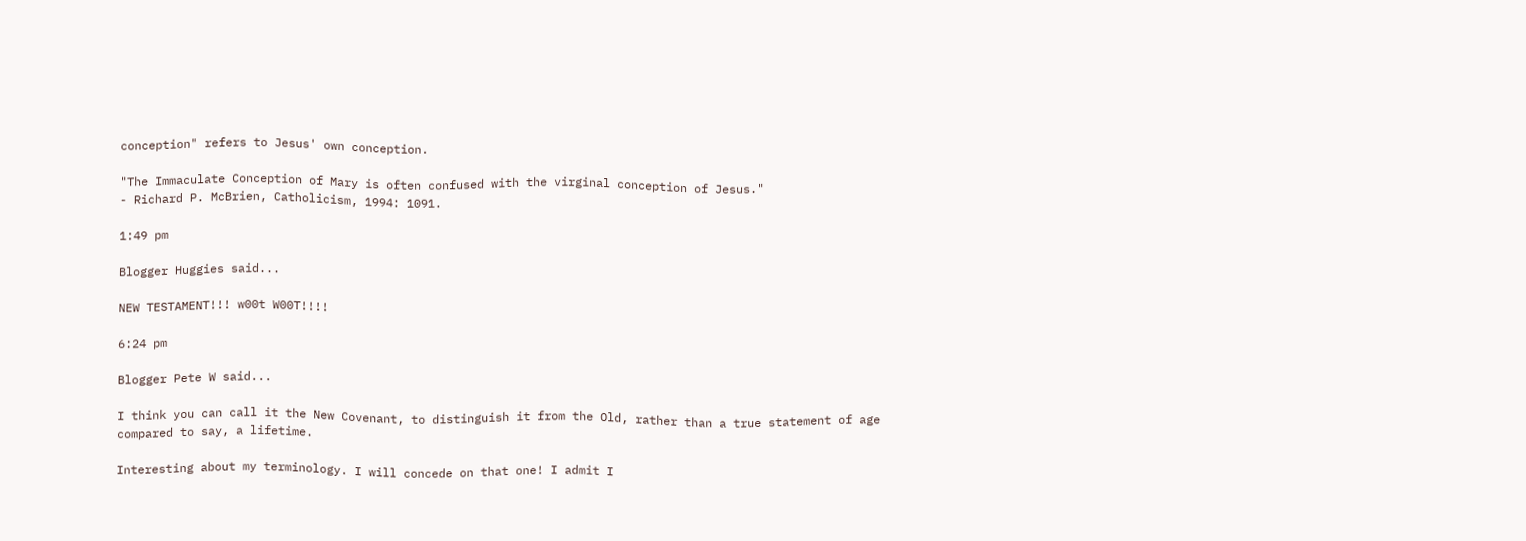conception" refers to Jesus' own conception.

"The Immaculate Conception of Mary is often confused with the virginal conception of Jesus."
- Richard P. McBrien, Catholicism, 1994: 1091.

1:49 pm

Blogger Huggies said...

NEW TESTAMENT!!! w00t W00T!!!!

6:24 pm

Blogger Pete W said...

I think you can call it the New Covenant, to distinguish it from the Old, rather than a true statement of age compared to say, a lifetime.

Interesting about my terminology. I will concede on that one! I admit I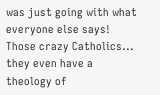was just going with what everyone else says! Those crazy Catholics... they even have a theology of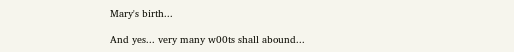Mary's birth...

And yes... very many w00ts shall abound...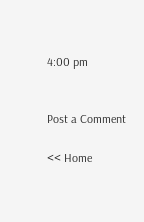4:00 pm


Post a Comment

<< Home